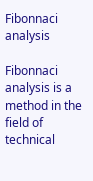Fibonnaci analysis

Fibonnaci analysis is a method in the field of technical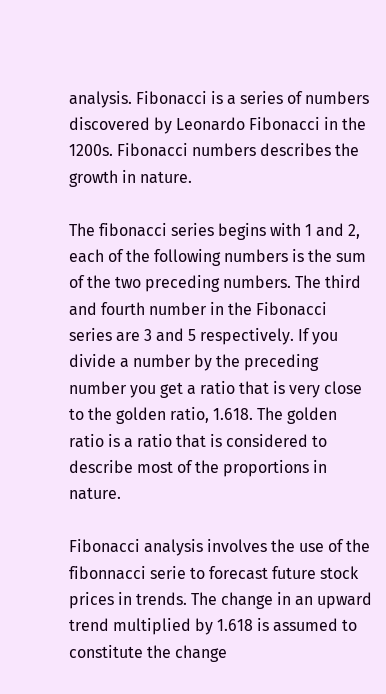analysis. Fibonacci is a series of numbers discovered by Leonardo Fibonacci in the 1200s. Fibonacci numbers describes the growth in nature.

The fibonacci series begins with 1 and 2, each of the following numbers is the sum of the two preceding numbers. The third and fourth number in the Fibonacci series are 3 and 5 respectively. If you divide a number by the preceding number you get a ratio that is very close to the golden ratio, 1.618. The golden ratio is a ratio that is considered to describe most of the proportions in nature.

Fibonacci analysis involves the use of the fibonnacci serie to forecast future stock prices in trends. The change in an upward trend multiplied by 1.618 is assumed to constitute the change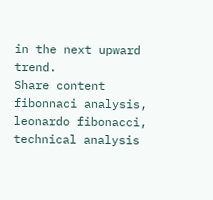in the next upward trend.
Share content
fibonnaci analysis, leonardo fibonacci, technical analysis